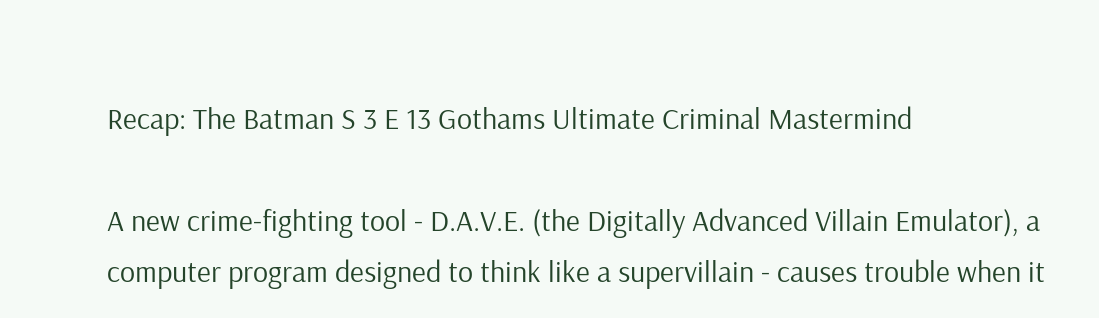Recap: The Batman S 3 E 13 Gothams Ultimate Criminal Mastermind

A new crime-fighting tool - D.A.V.E. (the Digitally Advanced Villain Emulator), a computer program designed to think like a supervillain - causes trouble when it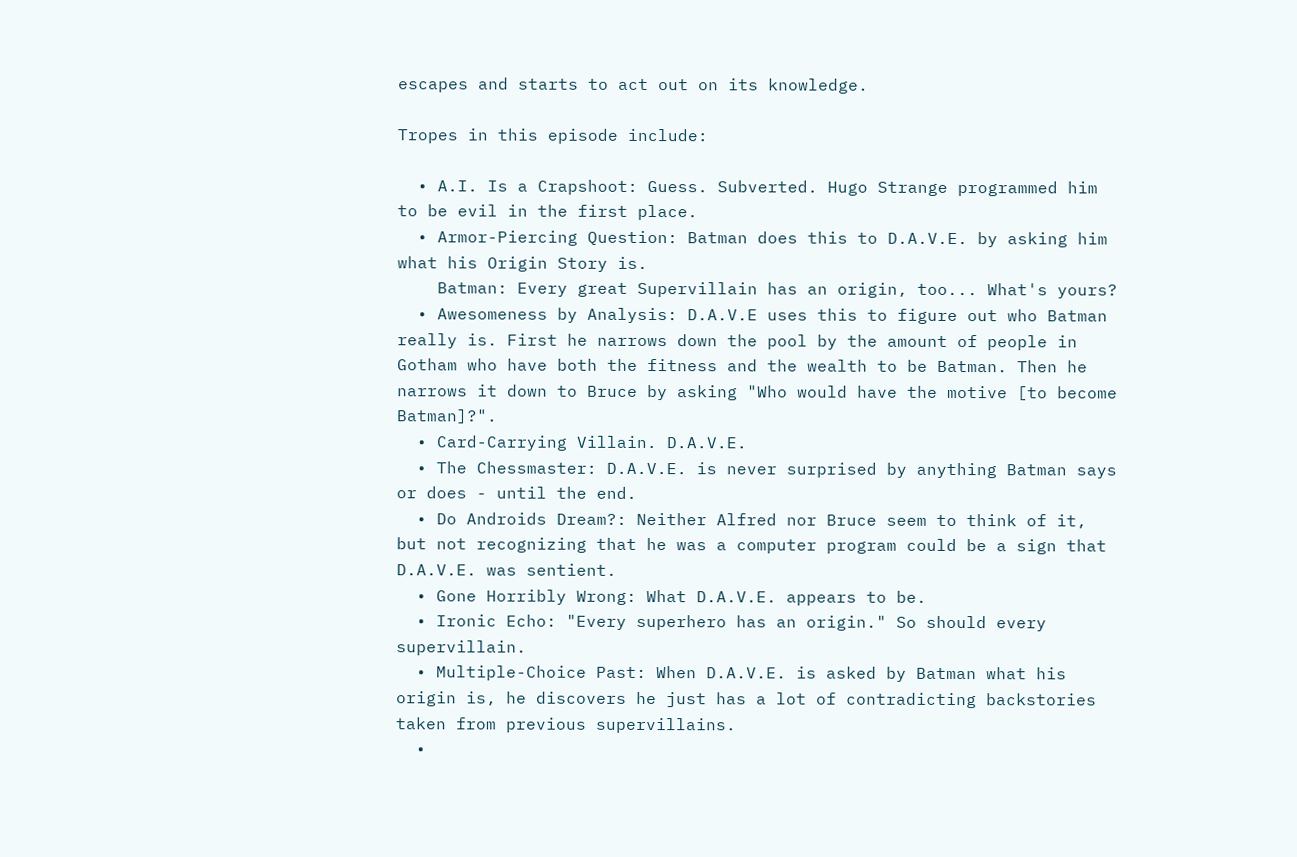escapes and starts to act out on its knowledge.

Tropes in this episode include:

  • A.I. Is a Crapshoot: Guess. Subverted. Hugo Strange programmed him to be evil in the first place.
  • Armor-Piercing Question: Batman does this to D.A.V.E. by asking him what his Origin Story is.
    Batman: Every great Supervillain has an origin, too... What's yours?
  • Awesomeness by Analysis: D.A.V.E uses this to figure out who Batman really is. First he narrows down the pool by the amount of people in Gotham who have both the fitness and the wealth to be Batman. Then he narrows it down to Bruce by asking "Who would have the motive [to become Batman]?".
  • Card-Carrying Villain. D.A.V.E.
  • The Chessmaster: D.A.V.E. is never surprised by anything Batman says or does - until the end.
  • Do Androids Dream?: Neither Alfred nor Bruce seem to think of it, but not recognizing that he was a computer program could be a sign that D.A.V.E. was sentient.
  • Gone Horribly Wrong: What D.A.V.E. appears to be.
  • Ironic Echo: "Every superhero has an origin." So should every supervillain.
  • Multiple-Choice Past: When D.A.V.E. is asked by Batman what his origin is, he discovers he just has a lot of contradicting backstories taken from previous supervillains.
  •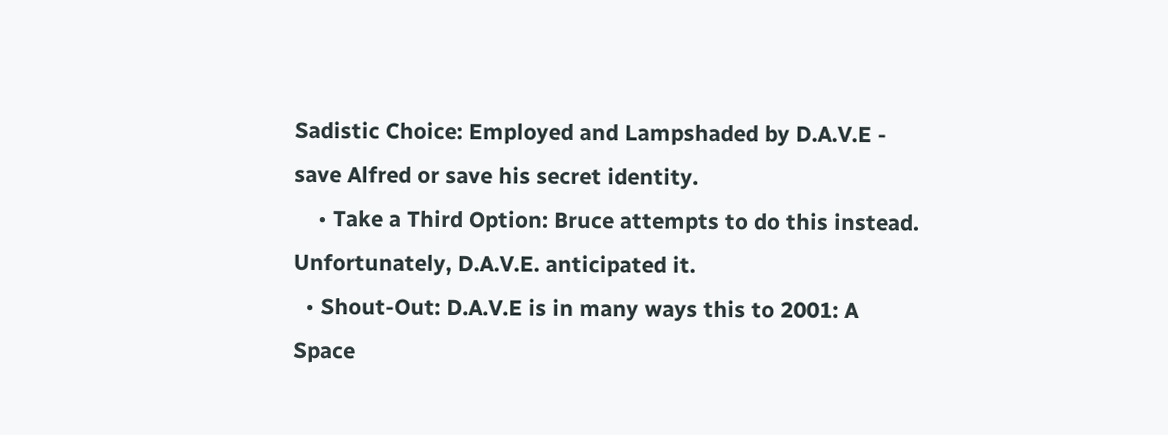Sadistic Choice: Employed and Lampshaded by D.A.V.E - save Alfred or save his secret identity.
    • Take a Third Option: Bruce attempts to do this instead. Unfortunately, D.A.V.E. anticipated it.
  • Shout-Out: D.A.V.E is in many ways this to 2001: A Space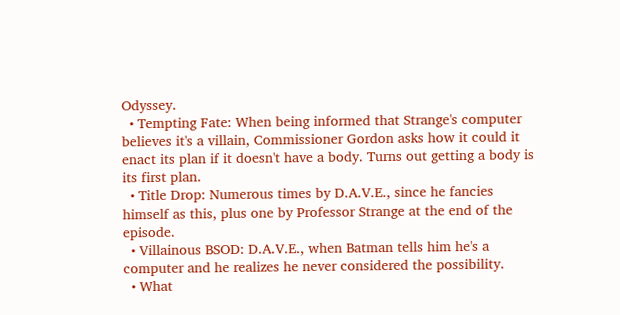Odyssey.
  • Tempting Fate: When being informed that Strange's computer believes it's a villain, Commissioner Gordon asks how it could it enact its plan if it doesn't have a body. Turns out getting a body is its first plan.
  • Title Drop: Numerous times by D.A.V.E., since he fancies himself as this, plus one by Professor Strange at the end of the episode.
  • Villainous BSOD: D.A.V.E., when Batman tells him he's a computer and he realizes he never considered the possibility.
  • What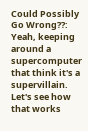Could Possibly Go Wrong??: Yeah, keeping around a supercomputer that think it's a supervillain. Let's see how that works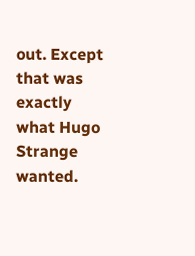out. Except that was exactly what Hugo Strange wanted.